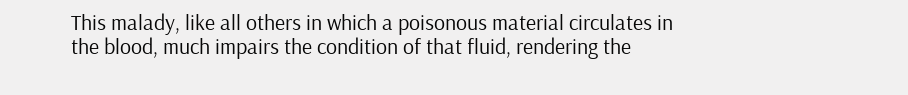This malady, like all others in which a poisonous material circulates in the blood, much impairs the condition of that fluid, rendering the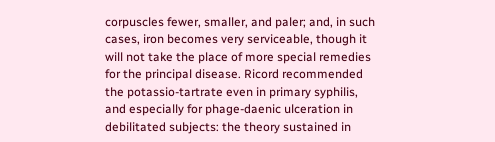corpuscles fewer, smaller, and paler; and, in such cases, iron becomes very serviceable, though it will not take the place of more special remedies for the principal disease. Ricord recommended the potassio-tartrate even in primary syphilis, and especially for phage-daenic ulceration in debilitated subjects: the theory sustained in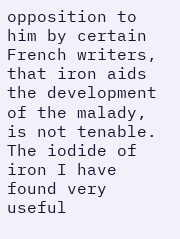opposition to him by certain French writers, that iron aids the development of the malady, is not tenable. The iodide of iron I have found very useful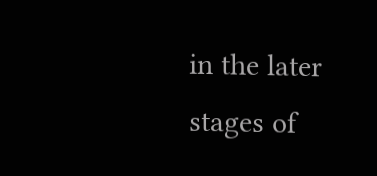in the later stages of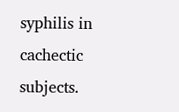syphilis in cachectic subjects.